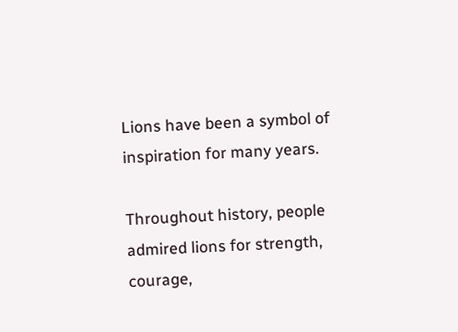Lions have been a symbol of inspiration for many years.

Throughout history, people admired lions for strength, courage,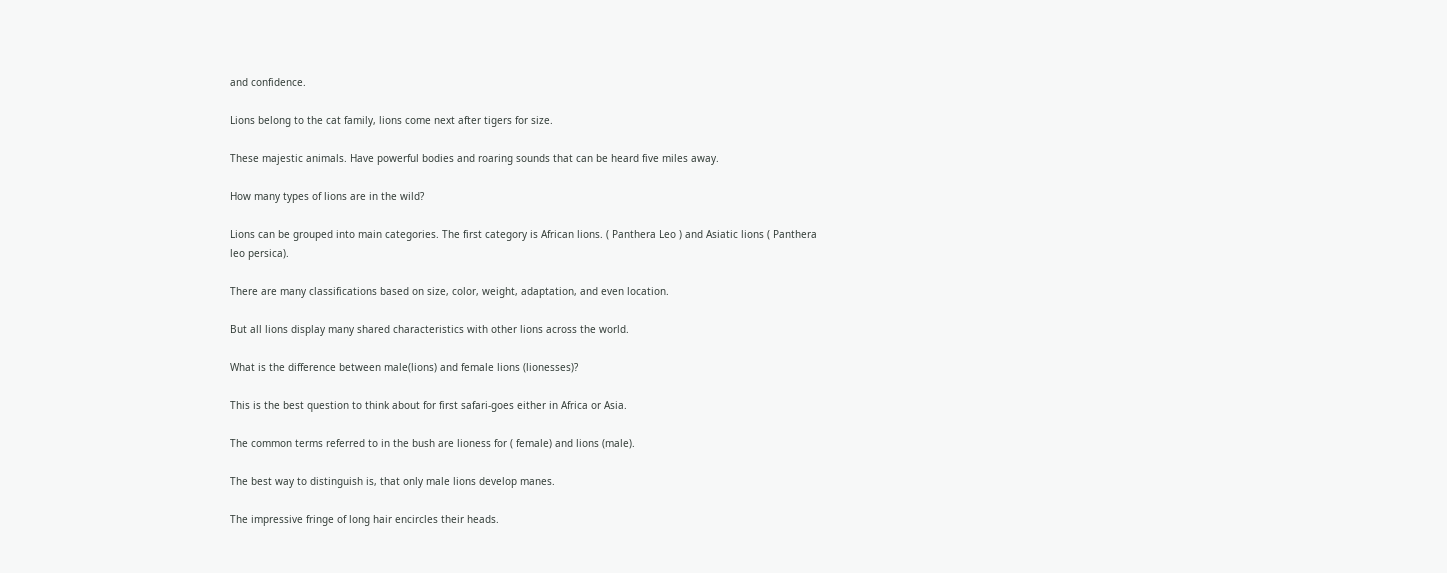and confidence.

Lions belong to the cat family, lions come next after tigers for size.

These majestic animals. Have powerful bodies and roaring sounds that can be heard five miles away.

How many types of lions are in the wild?

Lions can be grouped into main categories. The first category is African lions. ( Panthera Leo ) and Asiatic lions ( Panthera leo persica).

There are many classifications based on size, color, weight, adaptation, and even location.

But all lions display many shared characteristics with other lions across the world.

What is the difference between male(lions) and female lions (lionesses)?

This is the best question to think about for first safari-goes either in Africa or Asia.

The common terms referred to in the bush are lioness for ( female) and lions (male).

The best way to distinguish is, that only male lions develop manes.

The impressive fringe of long hair encircles their heads.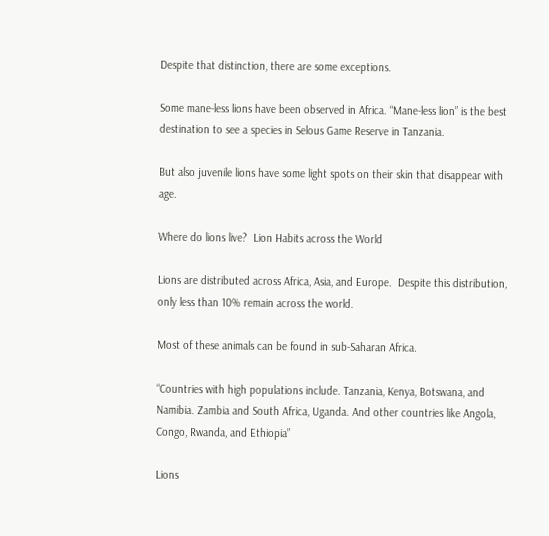Despite that distinction, there are some exceptions.

Some mane-less lions have been observed in Africa. “Mane-less lion” is the best destination to see a species in Selous Game Reserve in Tanzania.

But also juvenile lions have some light spots on their skin that disappear with age.

Where do lions live?  Lion Habits across the World

Lions are distributed across Africa, Asia, and Europe.  Despite this distribution, only less than 10% remain across the world.

Most of these animals can be found in sub-Saharan Africa.

“Countries with high populations include. Tanzania, Kenya, Botswana, and Namibia. Zambia and South Africa, Uganda. And other countries like Angola, Congo, Rwanda, and Ethiopia”

Lions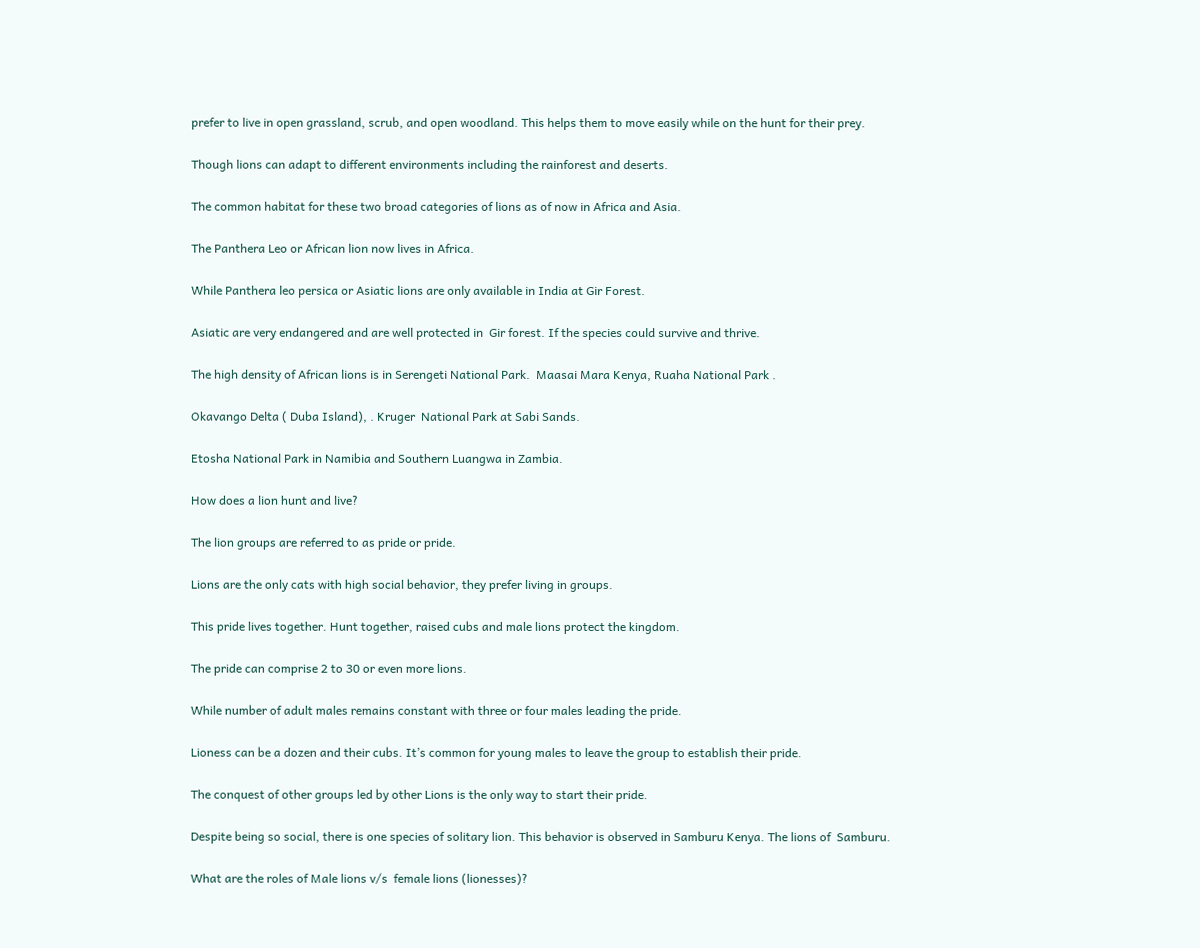prefer to live in open grassland, scrub, and open woodland. This helps them to move easily while on the hunt for their prey.

Though lions can adapt to different environments including the rainforest and deserts.

The common habitat for these two broad categories of lions as of now in Africa and Asia.

The Panthera Leo or African lion now lives in Africa.

While Panthera leo persica or Asiatic lions are only available in India at Gir Forest.

Asiatic are very endangered and are well protected in  Gir forest. If the species could survive and thrive.

The high density of African lions is in Serengeti National Park.  Maasai Mara Kenya, Ruaha National Park .

Okavango Delta ( Duba Island), . Kruger  National Park at Sabi Sands.

Etosha National Park in Namibia and Southern Luangwa in Zambia.

How does a lion hunt and live?

The lion groups are referred to as pride or pride.

Lions are the only cats with high social behavior, they prefer living in groups.

This pride lives together. Hunt together, raised cubs and male lions protect the kingdom.

The pride can comprise 2 to 30 or even more lions.

While number of adult males remains constant with three or four males leading the pride.

Lioness can be a dozen and their cubs. It’s common for young males to leave the group to establish their pride.

The conquest of other groups led by other Lions is the only way to start their pride.

Despite being so social, there is one species of solitary lion. This behavior is observed in Samburu Kenya. The lions of  Samburu.

What are the roles of Male lions v/s  female lions (lionesses)?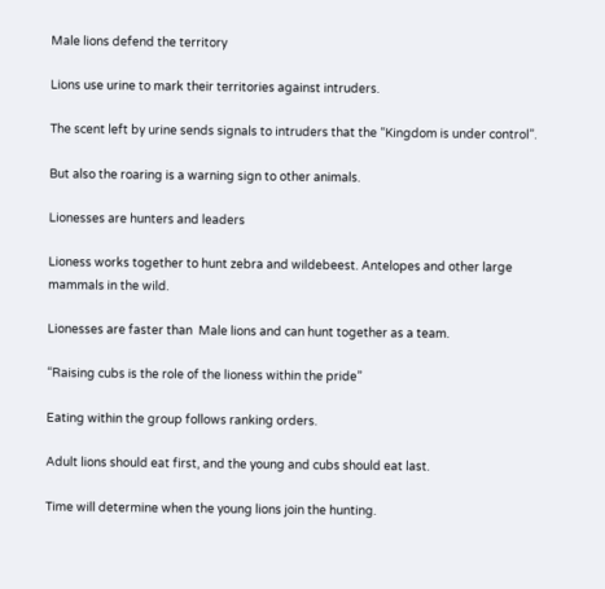Male lions defend the territory

Lions use urine to mark their territories against intruders.

The scent left by urine sends signals to intruders that the “Kingdom is under control”.

But also the roaring is a warning sign to other animals.

Lionesses are hunters and leaders

Lioness works together to hunt zebra and wildebeest. Antelopes and other large mammals in the wild.

Lionesses are faster than  Male lions and can hunt together as a team.

“Raising cubs is the role of the lioness within the pride”

Eating within the group follows ranking orders.

Adult lions should eat first, and the young and cubs should eat last.

Time will determine when the young lions join the hunting.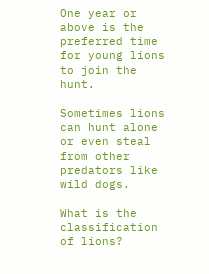One year or above is the preferred time for young lions to join the hunt.

Sometimes lions can hunt alone or even steal from other predators like wild dogs.

What is the classification of lions?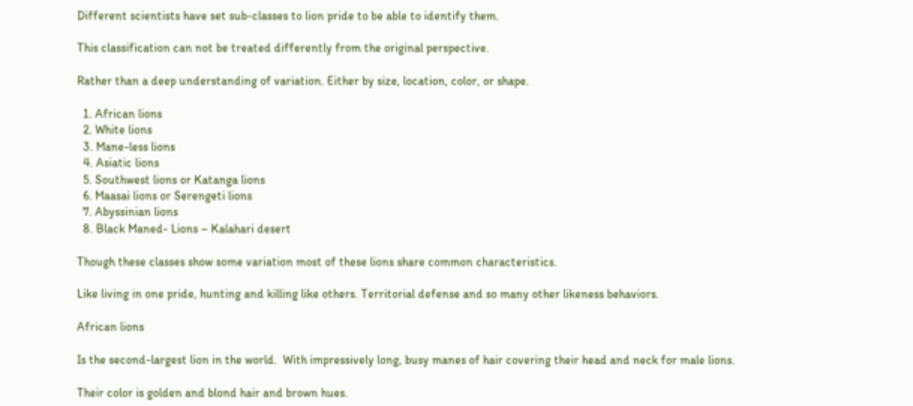Different scientists have set sub-classes to lion pride to be able to identify them.

This classification can not be treated differently from the original perspective.

Rather than a deep understanding of variation. Either by size, location, color, or shape.

  1. African lions
  2. White lions
  3. Mane-less lions
  4. Asiatic lions
  5. Southwest lions or Katanga lions
  6. Maasai lions or Serengeti lions
  7. Abyssinian lions
  8. Black Maned- Lions – Kalahari desert

Though these classes show some variation most of these lions share common characteristics.

Like living in one pride, hunting and killing like others. Territorial defense and so many other likeness behaviors.

African lions

Is the second-largest lion in the world.  With impressively long, busy manes of hair covering their head and neck for male lions.

Their color is golden and blond hair and brown hues.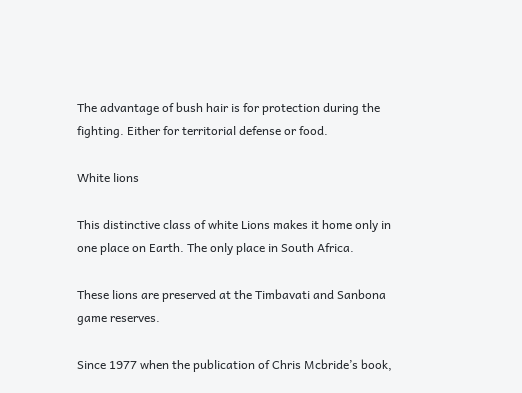The advantage of bush hair is for protection during the fighting. Either for territorial defense or food.

White lions

This distinctive class of white Lions makes it home only in one place on Earth. The only place in South Africa.

These lions are preserved at the Timbavati and Sanbona game reserves.

Since 1977 when the publication of Chris Mcbride’s book,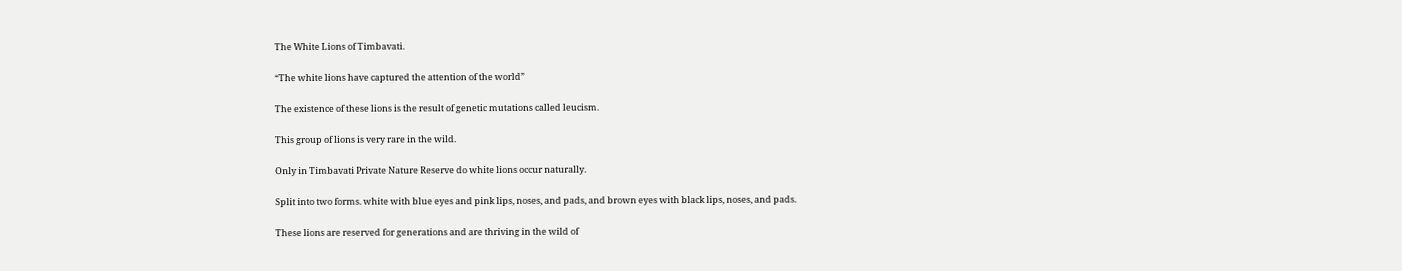The White Lions of Timbavati.

“The white lions have captured the attention of the world”

The existence of these lions is the result of genetic mutations called leucism.

This group of lions is very rare in the wild.

Only in Timbavati Private Nature Reserve do white lions occur naturally.

Split into two forms. white with blue eyes and pink lips, noses, and pads, and brown eyes with black lips, noses, and pads.

These lions are reserved for generations and are thriving in the wild of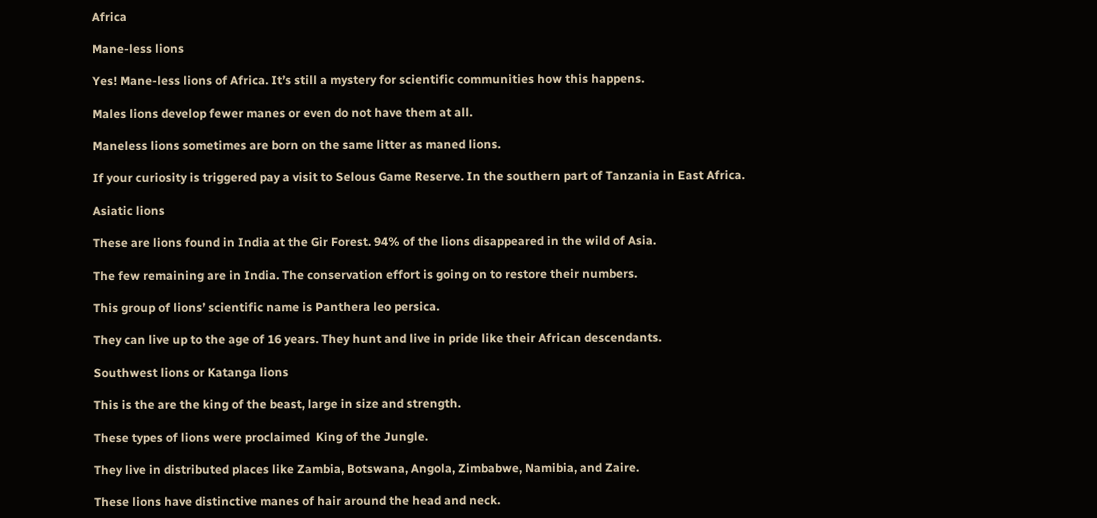Africa

Mane-less lions

Yes! Mane-less lions of Africa. It’s still a mystery for scientific communities how this happens.

Males lions develop fewer manes or even do not have them at all.

Maneless lions sometimes are born on the same litter as maned lions.

If your curiosity is triggered pay a visit to Selous Game Reserve. In the southern part of Tanzania in East Africa.

Asiatic lions

These are lions found in India at the Gir Forest. 94% of the lions disappeared in the wild of Asia.

The few remaining are in India. The conservation effort is going on to restore their numbers.

This group of lions’ scientific name is Panthera leo persica.

They can live up to the age of 16 years. They hunt and live in pride like their African descendants.

Southwest lions or Katanga lions

This is the are the king of the beast, large in size and strength.

These types of lions were proclaimed  King of the Jungle.

They live in distributed places like Zambia, Botswana, Angola, Zimbabwe, Namibia, and Zaire.

These lions have distinctive manes of hair around the head and neck.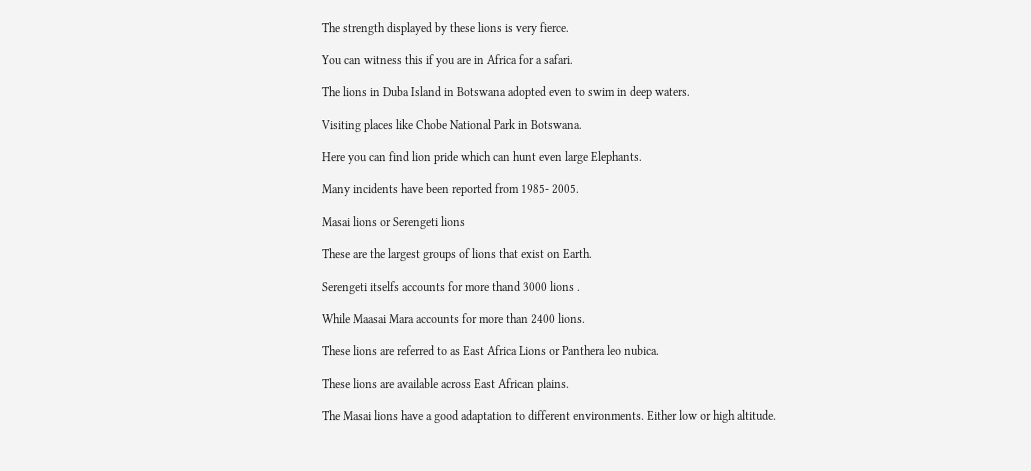The strength displayed by these lions is very fierce.

You can witness this if you are in Africa for a safari.

The lions in Duba Island in Botswana adopted even to swim in deep waters.

Visiting places like Chobe National Park in Botswana.

Here you can find lion pride which can hunt even large Elephants.

Many incidents have been reported from 1985- 2005.

Masai lions or Serengeti lions

These are the largest groups of lions that exist on Earth.

Serengeti itselfs accounts for more thand 3000 lions .

While Maasai Mara accounts for more than 2400 lions.

These lions are referred to as East Africa Lions or Panthera leo nubica.

These lions are available across East African plains.

The Masai lions have a good adaptation to different environments. Either low or high altitude.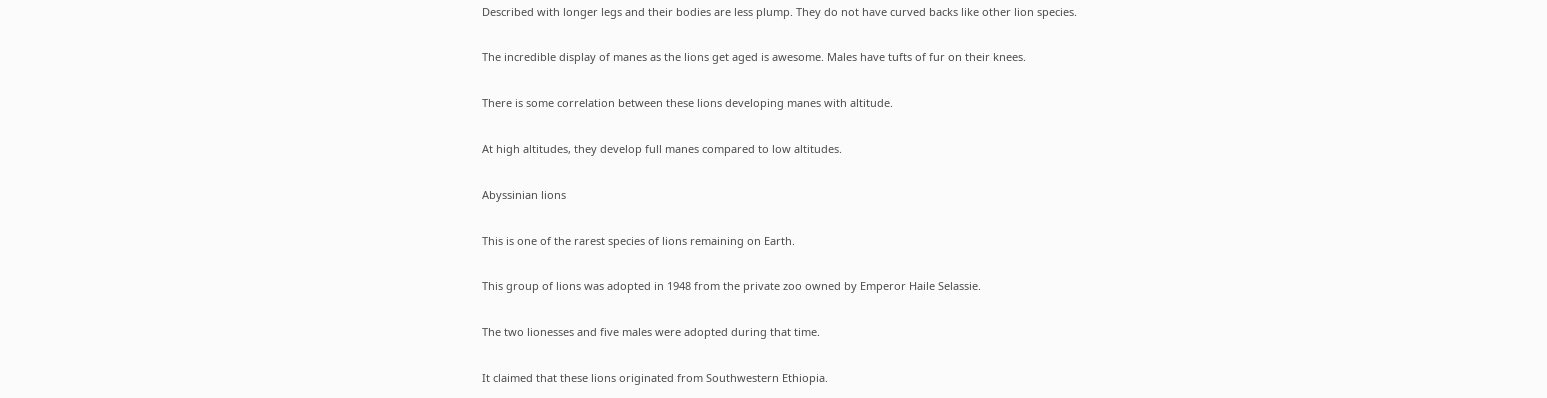Described with longer legs and their bodies are less plump. They do not have curved backs like other lion species.

The incredible display of manes as the lions get aged is awesome. Males have tufts of fur on their knees.

There is some correlation between these lions developing manes with altitude.

At high altitudes, they develop full manes compared to low altitudes.

Abyssinian lions

This is one of the rarest species of lions remaining on Earth.

This group of lions was adopted in 1948 from the private zoo owned by Emperor Haile Selassie.

The two lionesses and five males were adopted during that time.

It claimed that these lions originated from Southwestern Ethiopia.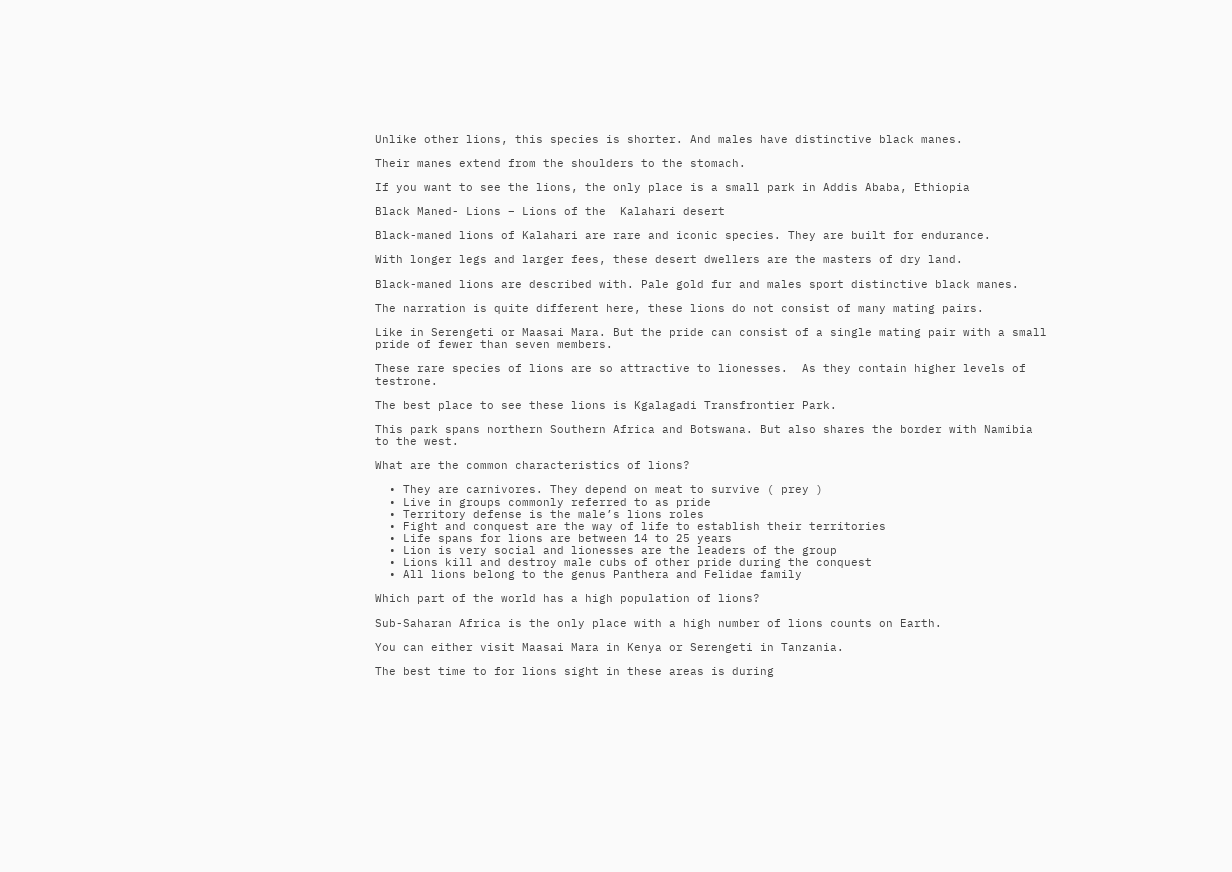Unlike other lions, this species is shorter. And males have distinctive black manes.

Their manes extend from the shoulders to the stomach.

If you want to see the lions, the only place is a small park in Addis Ababa, Ethiopia

Black Maned- Lions – Lions of the  Kalahari desert

Black-maned lions of Kalahari are rare and iconic species. They are built for endurance.

With longer legs and larger fees, these desert dwellers are the masters of dry land.

Black-maned lions are described with. Pale gold fur and males sport distinctive black manes.

The narration is quite different here, these lions do not consist of many mating pairs.

Like in Serengeti or Maasai Mara. But the pride can consist of a single mating pair with a small pride of fewer than seven members.

These rare species of lions are so attractive to lionesses.  As they contain higher levels of testrone.

The best place to see these lions is Kgalagadi Transfrontier Park.

This park spans northern Southern Africa and Botswana. But also shares the border with Namibia to the west.

What are the common characteristics of lions?

  • They are carnivores. They depend on meat to survive ( prey )
  • Live in groups commonly referred to as pride
  • Territory defense is the male’s lions roles
  • Fight and conquest are the way of life to establish their territories
  • Life spans for lions are between 14 to 25 years
  • Lion is very social and lionesses are the leaders of the group
  • Lions kill and destroy male cubs of other pride during the conquest
  • All lions belong to the genus Panthera and Felidae family

Which part of the world has a high population of lions?

Sub-Saharan Africa is the only place with a high number of lions counts on Earth.

You can either visit Maasai Mara in Kenya or Serengeti in Tanzania.

The best time to for lions sight in these areas is during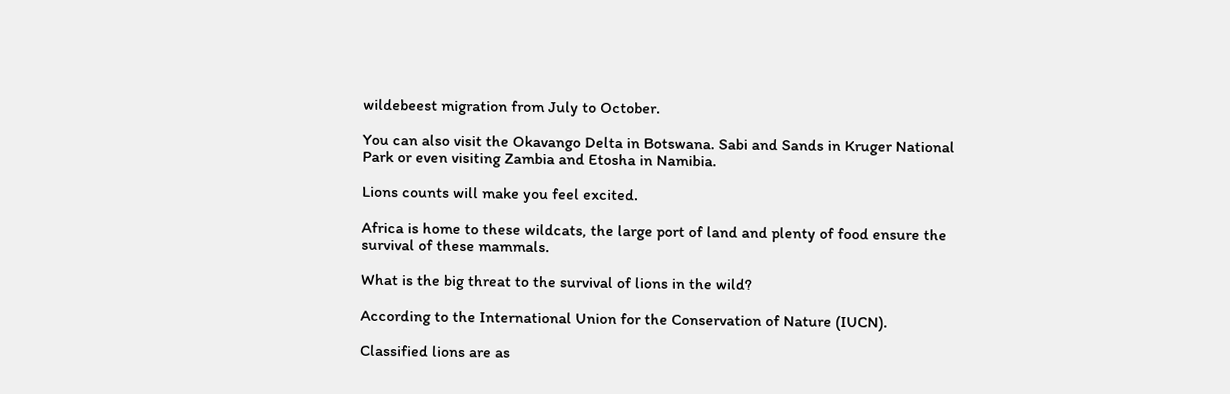wildebeest migration from July to October.

You can also visit the Okavango Delta in Botswana. Sabi and Sands in Kruger National Park or even visiting Zambia and Etosha in Namibia.

Lions counts will make you feel excited.

Africa is home to these wildcats, the large port of land and plenty of food ensure the survival of these mammals.

What is the big threat to the survival of lions in the wild?

According to the International Union for the Conservation of Nature (IUCN).

Classified lions are as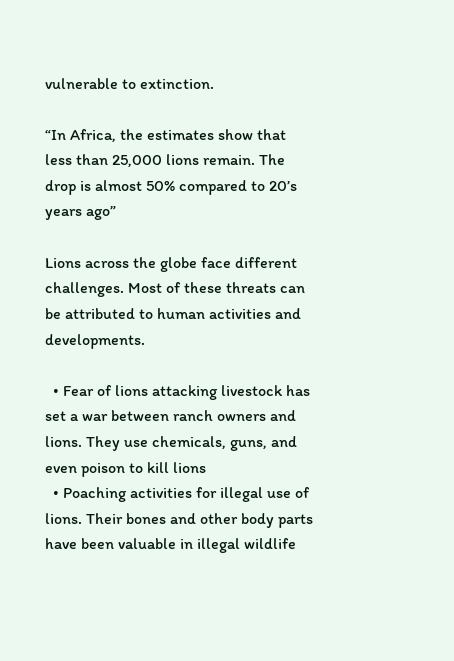vulnerable to extinction.

“In Africa, the estimates show that less than 25,000 lions remain. The drop is almost 50% compared to 20’s years ago”

Lions across the globe face different challenges. Most of these threats can be attributed to human activities and developments.

  • Fear of lions attacking livestock has set a war between ranch owners and lions. They use chemicals, guns, and even poison to kill lions
  • Poaching activities for illegal use of lions. Their bones and other body parts have been valuable in illegal wildlife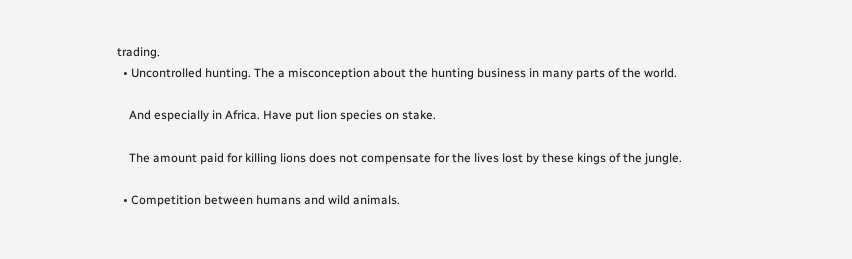trading.
  • Uncontrolled hunting. The a misconception about the hunting business in many parts of the world.

    And especially in Africa. Have put lion species on stake.

    The amount paid for killing lions does not compensate for the lives lost by these kings of the jungle.

  • Competition between humans and wild animals.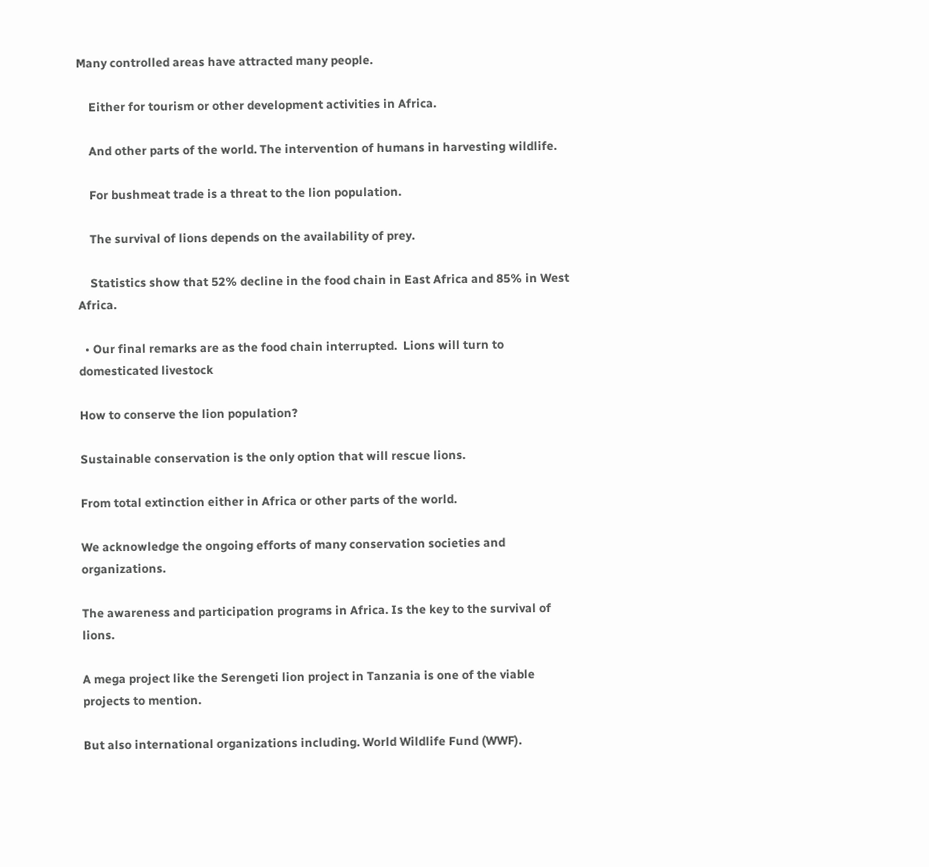Many controlled areas have attracted many people.

    Either for tourism or other development activities in Africa.

    And other parts of the world. The intervention of humans in harvesting wildlife.

    For bushmeat trade is a threat to the lion population.

    The survival of lions depends on the availability of prey.

    Statistics show that 52% decline in the food chain in East Africa and 85% in West Africa.

  • Our final remarks are as the food chain interrupted.  Lions will turn to domesticated livestock

How to conserve the lion population?

Sustainable conservation is the only option that will rescue lions.

From total extinction either in Africa or other parts of the world.

We acknowledge the ongoing efforts of many conservation societies and organizations.

The awareness and participation programs in Africa. Is the key to the survival of lions.

A mega project like the Serengeti lion project in Tanzania is one of the viable projects to mention.

But also international organizations including. World Wildlife Fund (WWF).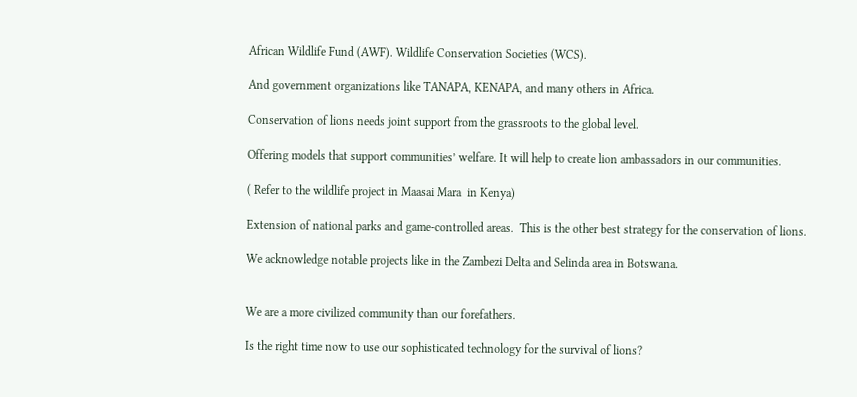African Wildlife Fund (AWF). Wildlife Conservation Societies (WCS).

And government organizations like TANAPA, KENAPA, and many others in Africa.

Conservation of lions needs joint support from the grassroots to the global level.

Offering models that support communities’ welfare. It will help to create lion ambassadors in our communities.

( Refer to the wildlife project in Maasai Mara  in Kenya)

Extension of national parks and game-controlled areas.  This is the other best strategy for the conservation of lions.

We acknowledge notable projects like in the Zambezi Delta and Selinda area in Botswana.


We are a more civilized community than our forefathers.

Is the right time now to use our sophisticated technology for the survival of lions?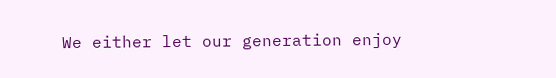We either let our generation enjoy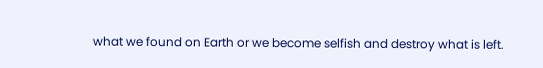what we found on Earth or we become selfish and destroy what is left.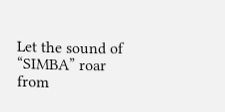Let the sound of “SIMBA” roar from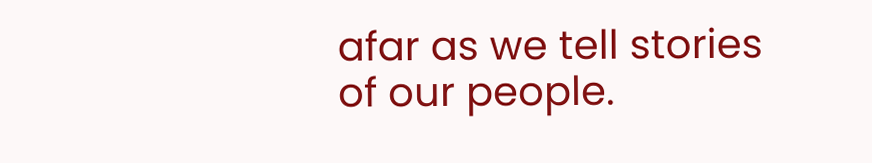afar as we tell stories of our people.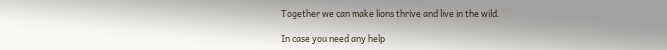Together we can make lions thrive and live in the wild.

In case you need any help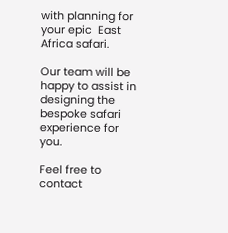with planning for your epic  East Africa safari.

Our team will be happy to assist in designing the bespoke safari experience for you.

Feel free to contact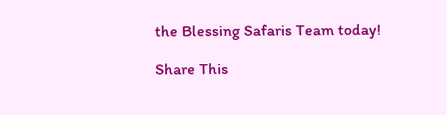the Blessing Safaris Team today!

Share This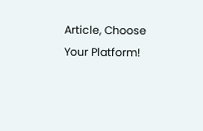Article, Choose Your Platform!